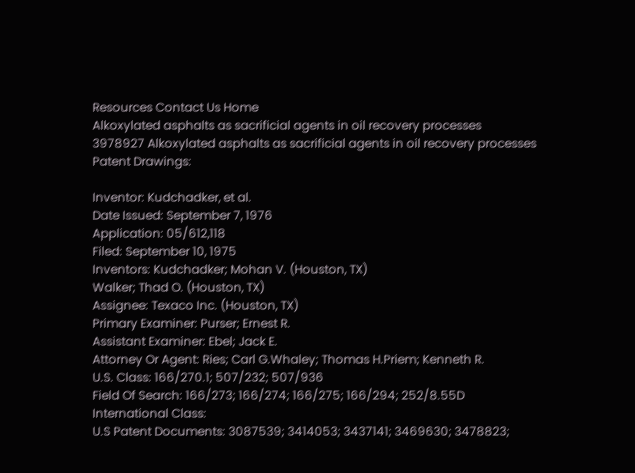Resources Contact Us Home
Alkoxylated asphalts as sacrificial agents in oil recovery processes
3978927 Alkoxylated asphalts as sacrificial agents in oil recovery processes
Patent Drawings:

Inventor: Kudchadker, et al.
Date Issued: September 7, 1976
Application: 05/612,118
Filed: September 10, 1975
Inventors: Kudchadker; Mohan V. (Houston, TX)
Walker; Thad O. (Houston, TX)
Assignee: Texaco Inc. (Houston, TX)
Primary Examiner: Purser; Ernest R.
Assistant Examiner: Ebel; Jack E.
Attorney Or Agent: Ries; Carl G.Whaley; Thomas H.Priem; Kenneth R.
U.S. Class: 166/270.1; 507/232; 507/936
Field Of Search: 166/273; 166/274; 166/275; 166/294; 252/8.55D
International Class:
U.S Patent Documents: 3087539; 3414053; 3437141; 3469630; 3478823;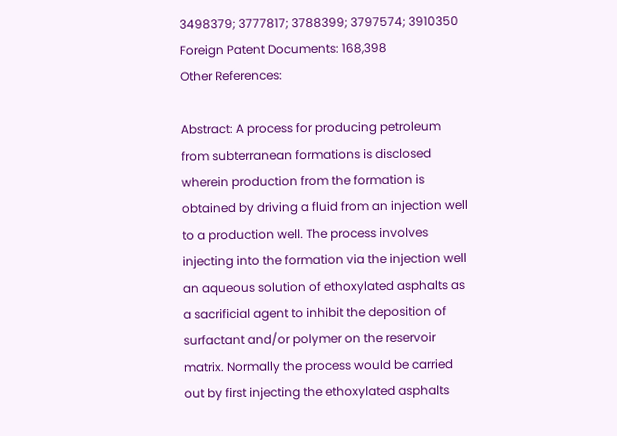3498379; 3777817; 3788399; 3797574; 3910350
Foreign Patent Documents: 168,398
Other References:

Abstract: A process for producing petroleum from subterranean formations is disclosed wherein production from the formation is obtained by driving a fluid from an injection well to a production well. The process involves injecting into the formation via the injection well an aqueous solution of ethoxylated asphalts as a sacrificial agent to inhibit the deposition of surfactant and/or polymer on the reservoir matrix. Normally the process would be carried out by first injecting the ethoxylated asphalts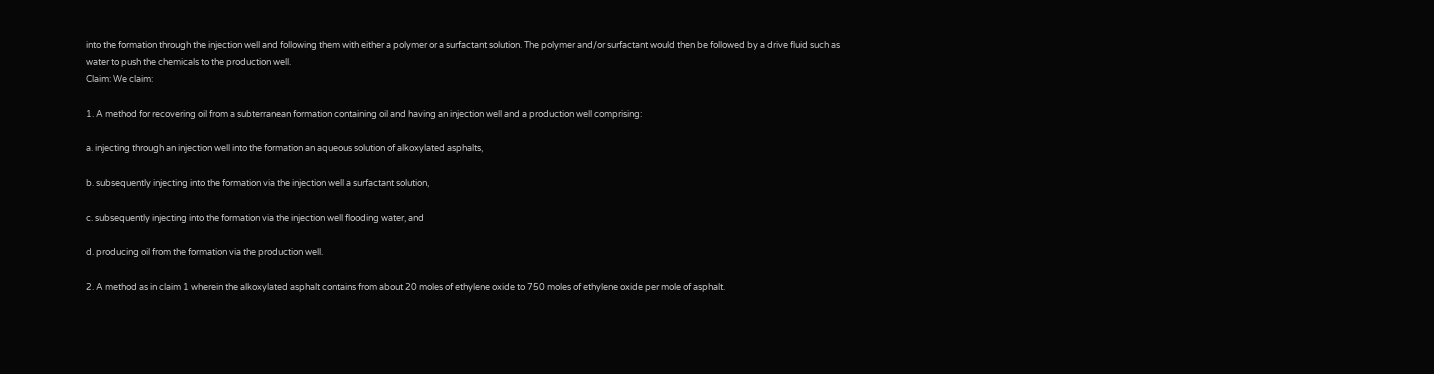into the formation through the injection well and following them with either a polymer or a surfactant solution. The polymer and/or surfactant would then be followed by a drive fluid such as water to push the chemicals to the production well.
Claim: We claim:

1. A method for recovering oil from a subterranean formation containing oil and having an injection well and a production well comprising:

a. injecting through an injection well into the formation an aqueous solution of alkoxylated asphalts,

b. subsequently injecting into the formation via the injection well a surfactant solution,

c. subsequently injecting into the formation via the injection well flooding water, and

d. producing oil from the formation via the production well.

2. A method as in claim 1 wherein the alkoxylated asphalt contains from about 20 moles of ethylene oxide to 750 moles of ethylene oxide per mole of asphalt.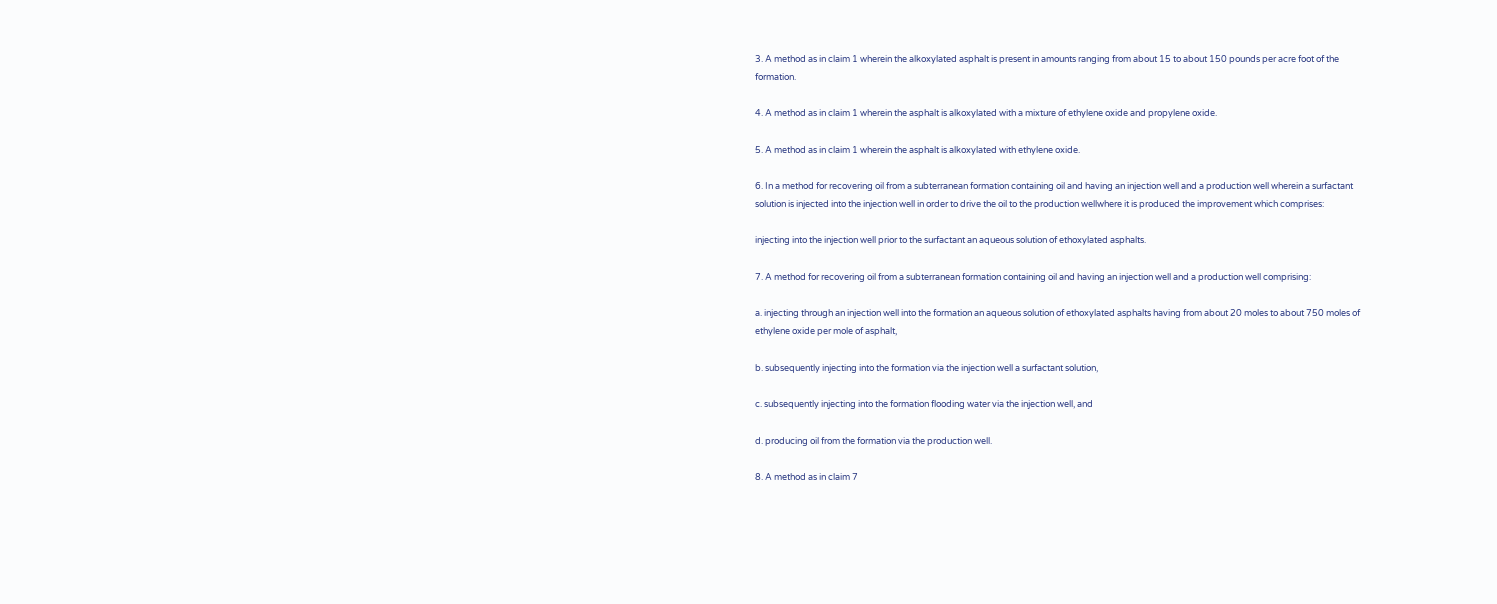3. A method as in claim 1 wherein the alkoxylated asphalt is present in amounts ranging from about 15 to about 150 pounds per acre foot of the formation.

4. A method as in claim 1 wherein the asphalt is alkoxylated with a mixture of ethylene oxide and propylene oxide.

5. A method as in claim 1 wherein the asphalt is alkoxylated with ethylene oxide.

6. In a method for recovering oil from a subterranean formation containing oil and having an injection well and a production well wherein a surfactant solution is injected into the injection well in order to drive the oil to the production wellwhere it is produced the improvement which comprises:

injecting into the injection well prior to the surfactant an aqueous solution of ethoxylated asphalts.

7. A method for recovering oil from a subterranean formation containing oil and having an injection well and a production well comprising:

a. injecting through an injection well into the formation an aqueous solution of ethoxylated asphalts having from about 20 moles to about 750 moles of ethylene oxide per mole of asphalt,

b. subsequently injecting into the formation via the injection well a surfactant solution,

c. subsequently injecting into the formation flooding water via the injection well, and

d. producing oil from the formation via the production well.

8. A method as in claim 7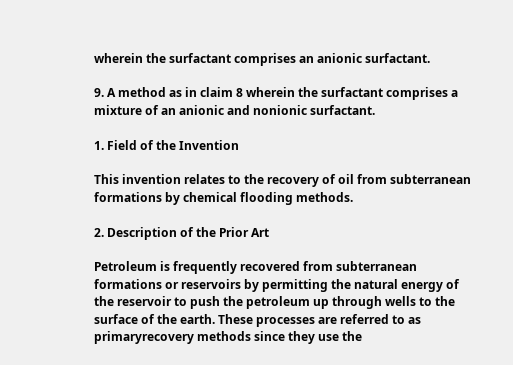wherein the surfactant comprises an anionic surfactant.

9. A method as in claim 8 wherein the surfactant comprises a mixture of an anionic and nonionic surfactant.

1. Field of the Invention

This invention relates to the recovery of oil from subterranean formations by chemical flooding methods.

2. Description of the Prior Art

Petroleum is frequently recovered from subterranean formations or reservoirs by permitting the natural energy of the reservoir to push the petroleum up through wells to the surface of the earth. These processes are referred to as primaryrecovery methods since they use the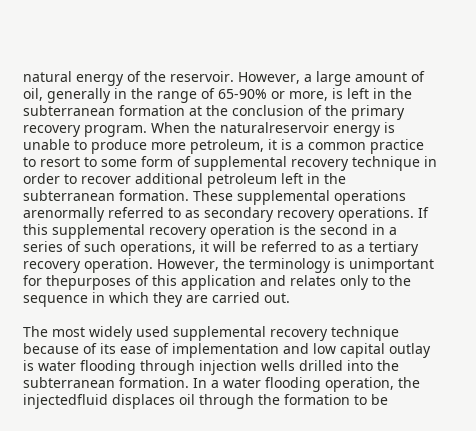natural energy of the reservoir. However, a large amount of oil, generally in the range of 65-90% or more, is left in the subterranean formation at the conclusion of the primary recovery program. When the naturalreservoir energy is unable to produce more petroleum, it is a common practice to resort to some form of supplemental recovery technique in order to recover additional petroleum left in the subterranean formation. These supplemental operations arenormally referred to as secondary recovery operations. If this supplemental recovery operation is the second in a series of such operations, it will be referred to as a tertiary recovery operation. However, the terminology is unimportant for thepurposes of this application and relates only to the sequence in which they are carried out.

The most widely used supplemental recovery technique because of its ease of implementation and low capital outlay is water flooding through injection wells drilled into the subterranean formation. In a water flooding operation, the injectedfluid displaces oil through the formation to be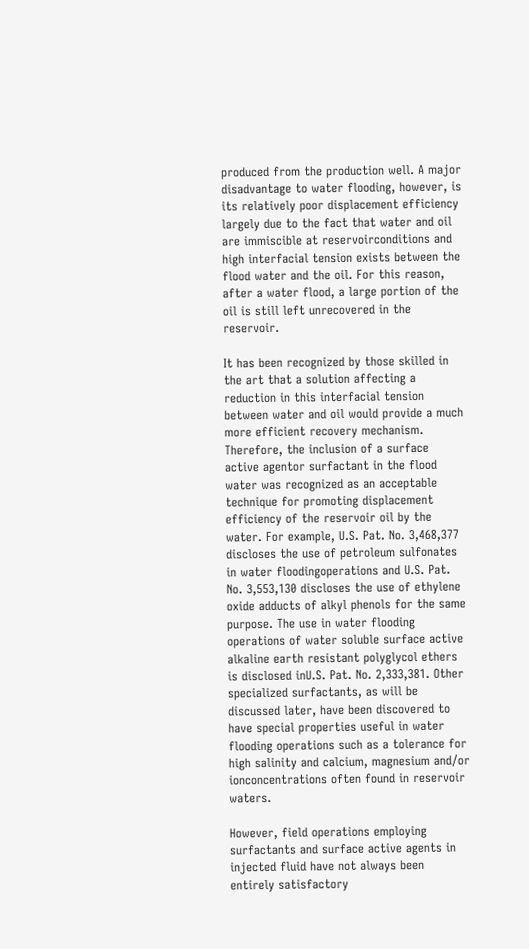produced from the production well. A major disadvantage to water flooding, however, is its relatively poor displacement efficiency largely due to the fact that water and oil are immiscible at reservoirconditions and high interfacial tension exists between the flood water and the oil. For this reason, after a water flood, a large portion of the oil is still left unrecovered in the reservoir.

It has been recognized by those skilled in the art that a solution affecting a reduction in this interfacial tension between water and oil would provide a much more efficient recovery mechanism. Therefore, the inclusion of a surface active agentor surfactant in the flood water was recognized as an acceptable technique for promoting displacement efficiency of the reservoir oil by the water. For example, U.S. Pat. No. 3,468,377 discloses the use of petroleum sulfonates in water floodingoperations and U.S. Pat. No. 3,553,130 discloses the use of ethylene oxide adducts of alkyl phenols for the same purpose. The use in water flooding operations of water soluble surface active alkaline earth resistant polyglycol ethers is disclosed inU.S. Pat. No. 2,333,381. Other specialized surfactants, as will be discussed later, have been discovered to have special properties useful in water flooding operations such as a tolerance for high salinity and calcium, magnesium and/or ionconcentrations often found in reservoir waters.

However, field operations employing surfactants and surface active agents in injected fluid have not always been entirely satisfactory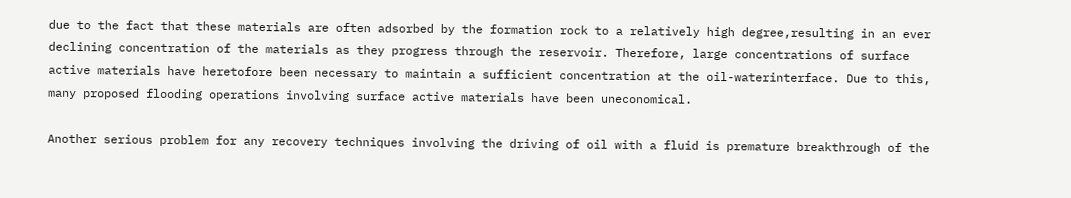due to the fact that these materials are often adsorbed by the formation rock to a relatively high degree,resulting in an ever declining concentration of the materials as they progress through the reservoir. Therefore, large concentrations of surface active materials have heretofore been necessary to maintain a sufficient concentration at the oil-waterinterface. Due to this, many proposed flooding operations involving surface active materials have been uneconomical.

Another serious problem for any recovery techniques involving the driving of oil with a fluid is premature breakthrough of the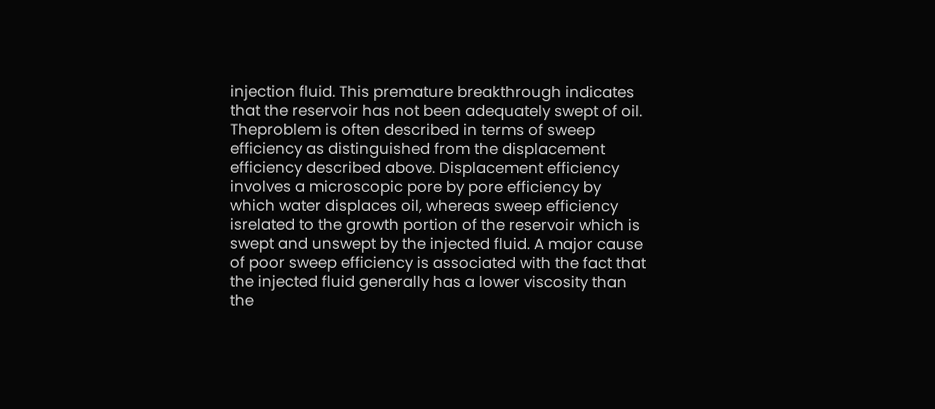injection fluid. This premature breakthrough indicates that the reservoir has not been adequately swept of oil. Theproblem is often described in terms of sweep efficiency as distinguished from the displacement efficiency described above. Displacement efficiency involves a microscopic pore by pore efficiency by which water displaces oil, whereas sweep efficiency isrelated to the growth portion of the reservoir which is swept and unswept by the injected fluid. A major cause of poor sweep efficiency is associated with the fact that the injected fluid generally has a lower viscosity than the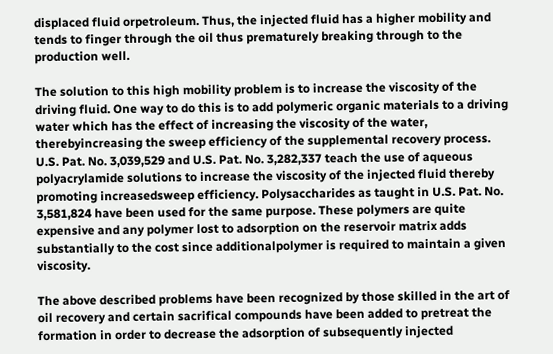displaced fluid orpetroleum. Thus, the injected fluid has a higher mobility and tends to finger through the oil thus prematurely breaking through to the production well.

The solution to this high mobility problem is to increase the viscosity of the driving fluid. One way to do this is to add polymeric organic materials to a driving water which has the effect of increasing the viscosity of the water, therebyincreasing the sweep efficiency of the supplemental recovery process. U.S. Pat. No. 3,039,529 and U.S. Pat. No. 3,282,337 teach the use of aqueous polyacrylamide solutions to increase the viscosity of the injected fluid thereby promoting increasedsweep efficiency. Polysaccharides as taught in U.S. Pat. No. 3,581,824 have been used for the same purpose. These polymers are quite expensive and any polymer lost to adsorption on the reservoir matrix adds substantially to the cost since additionalpolymer is required to maintain a given viscosity.

The above described problems have been recognized by those skilled in the art of oil recovery and certain sacrifical compounds have been added to pretreat the formation in order to decrease the adsorption of subsequently injected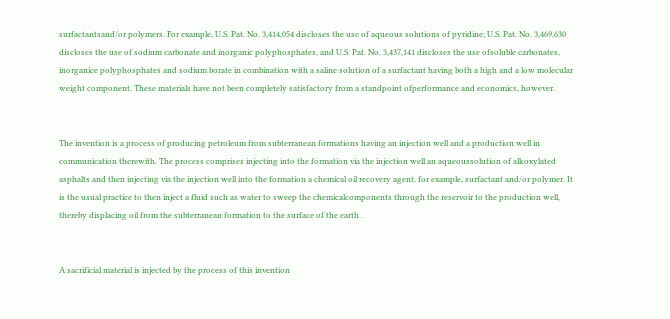surfactantsand/or polymers. For example, U.S. Pat. No. 3,414,054 discloses the use of aqueous solutions of pyridine; U.S. Pat. No. 3,469,630 discloses the use of sodium carbonate and inorganic polyphosphates, and U.S. Pat. No. 3,437,141 discloses the use ofsoluble carbonates, inorganice polyphosphates and sodium borate in combination with a saline solution of a surfactant having both a high and a low molecular weight component. These materials have not been completely satisfactory from a standpoint ofperformance and economics, however.


The invention is a process of producing petroleum from subterranean formations having an injection well and a production well in communication therewith. The process comprises injecting into the formation via the injection well an aqueoussolution of alkoxylated asphalts and then injecting via the injection well into the formation a chemical oil recovery agent, for example, surfactant and/or polymer. It is the usual practice to then inject a fluid such as water to sweep the chemicalcomponents through the reservoir to the production well, thereby displacing oil from the subterranean formation to the surface of the earth .


A sacrificial material is injected by the process of this invention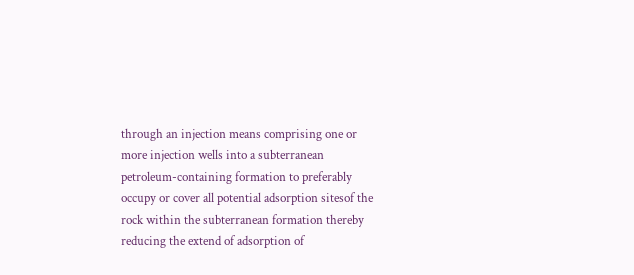through an injection means comprising one or more injection wells into a subterranean petroleum-containing formation to preferably occupy or cover all potential adsorption sitesof the rock within the subterranean formation thereby reducing the extend of adsorption of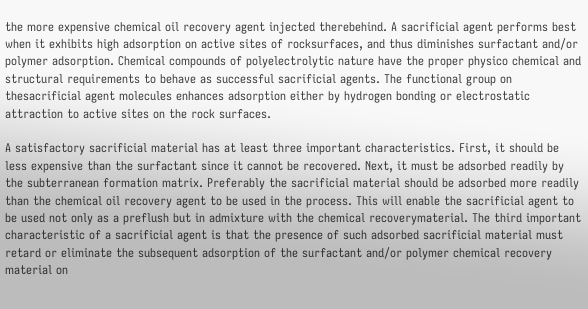the more expensive chemical oil recovery agent injected therebehind. A sacrificial agent performs best when it exhibits high adsorption on active sites of rocksurfaces, and thus diminishes surfactant and/or polymer adsorption. Chemical compounds of polyelectrolytic nature have the proper physico chemical and structural requirements to behave as successful sacrificial agents. The functional group on thesacrificial agent molecules enhances adsorption either by hydrogen bonding or electrostatic attraction to active sites on the rock surfaces.

A satisfactory sacrificial material has at least three important characteristics. First, it should be less expensive than the surfactant since it cannot be recovered. Next, it must be adsorbed readily by the subterranean formation matrix. Preferably the sacrificial material should be adsorbed more readily than the chemical oil recovery agent to be used in the process. This will enable the sacrificial agent to be used not only as a preflush but in admixture with the chemical recoverymaterial. The third important characteristic of a sacrificial agent is that the presence of such adsorbed sacrificial material must retard or eliminate the subsequent adsorption of the surfactant and/or polymer chemical recovery material on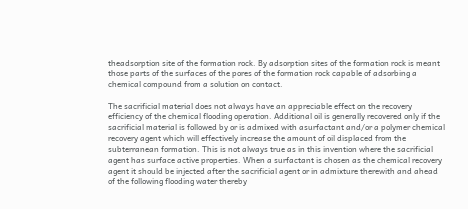theadsorption site of the formation rock. By adsorption sites of the formation rock is meant those parts of the surfaces of the pores of the formation rock capable of adsorbing a chemical compound from a solution on contact.

The sacrificial material does not always have an appreciable effect on the recovery efficiency of the chemical flooding operation. Additional oil is generally recovered only if the sacrificial material is followed by or is admixed with asurfactant and/or a polymer chemical recovery agent which will effectively increase the amount of oil displaced from the subterranean formation. This is not always true as in this invention where the sacrificial agent has surface active properties. When a surfactant is chosen as the chemical recovery agent it should be injected after the sacrificial agent or in admixture therewith and ahead of the following flooding water thereby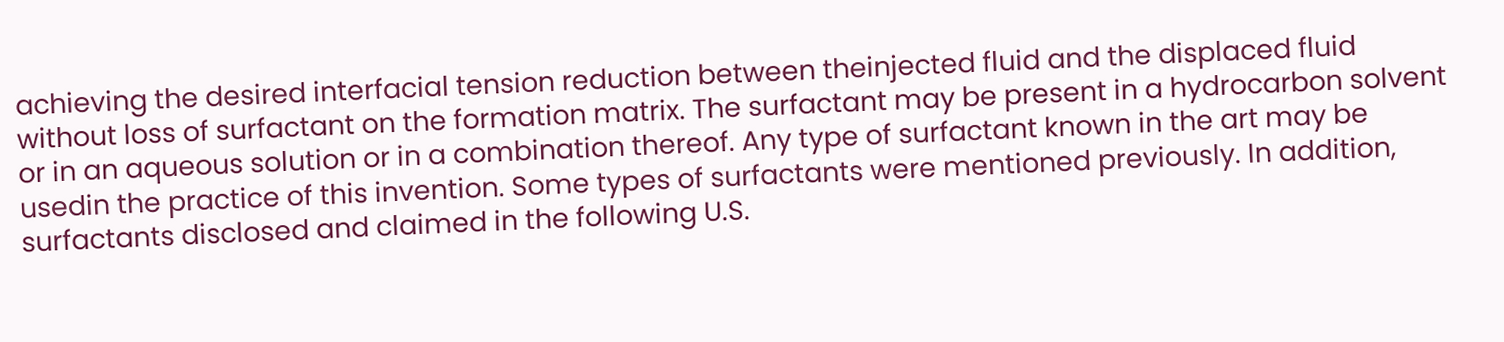achieving the desired interfacial tension reduction between theinjected fluid and the displaced fluid without loss of surfactant on the formation matrix. The surfactant may be present in a hydrocarbon solvent or in an aqueous solution or in a combination thereof. Any type of surfactant known in the art may be usedin the practice of this invention. Some types of surfactants were mentioned previously. In addition, surfactants disclosed and claimed in the following U.S.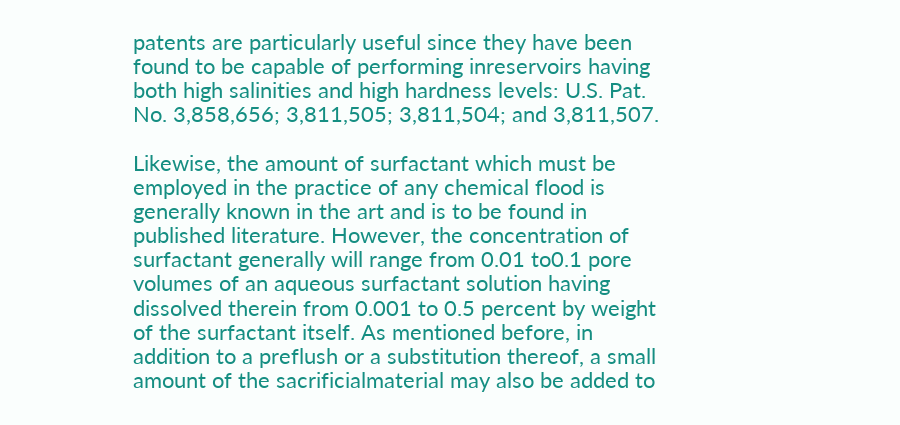patents are particularly useful since they have been found to be capable of performing inreservoirs having both high salinities and high hardness levels: U.S. Pat. No. 3,858,656; 3,811,505; 3,811,504; and 3,811,507.

Likewise, the amount of surfactant which must be employed in the practice of any chemical flood is generally known in the art and is to be found in published literature. However, the concentration of surfactant generally will range from 0.01 to0.1 pore volumes of an aqueous surfactant solution having dissolved therein from 0.001 to 0.5 percent by weight of the surfactant itself. As mentioned before, in addition to a preflush or a substitution thereof, a small amount of the sacrificialmaterial may also be added to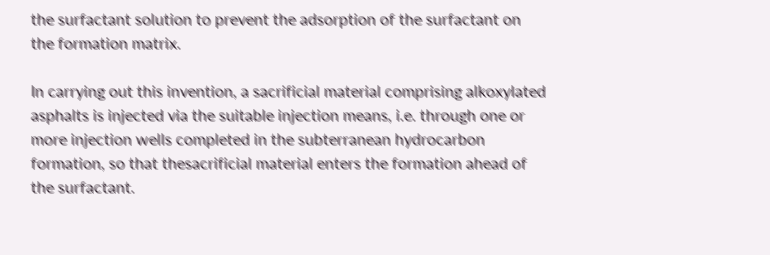the surfactant solution to prevent the adsorption of the surfactant on the formation matrix.

In carrying out this invention, a sacrificial material comprising alkoxylated asphalts is injected via the suitable injection means, i.e. through one or more injection wells completed in the subterranean hydrocarbon formation, so that thesacrificial material enters the formation ahead of the surfactant.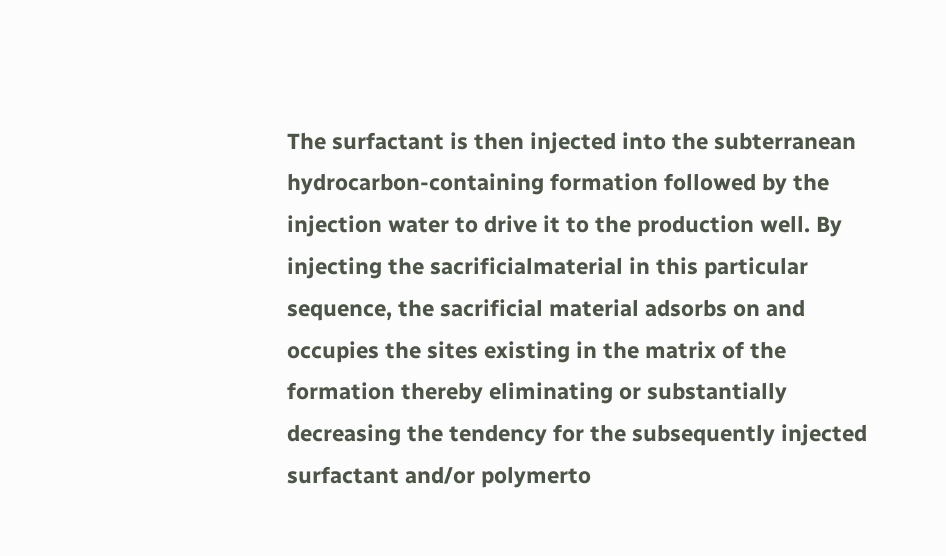The surfactant is then injected into the subterranean hydrocarbon-containing formation followed by the injection water to drive it to the production well. By injecting the sacrificialmaterial in this particular sequence, the sacrificial material adsorbs on and occupies the sites existing in the matrix of the formation thereby eliminating or substantially decreasing the tendency for the subsequently injected surfactant and/or polymerto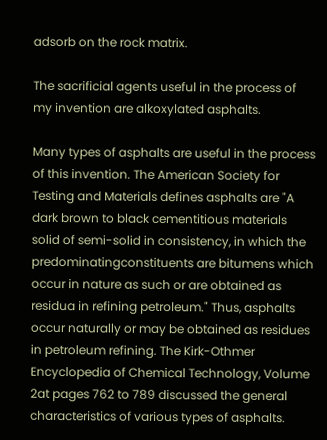adsorb on the rock matrix.

The sacrificial agents useful in the process of my invention are alkoxylated asphalts.

Many types of asphalts are useful in the process of this invention. The American Society for Testing and Materials defines asphalts are "A dark brown to black cementitious materials solid of semi-solid in consistency, in which the predominatingconstituents are bitumens which occur in nature as such or are obtained as residua in refining petroleum." Thus, asphalts occur naturally or may be obtained as residues in petroleum refining. The Kirk-Othmer Encyclopedia of Chemical Technology, Volume 2at pages 762 to 789 discussed the general characteristics of various types of asphalts.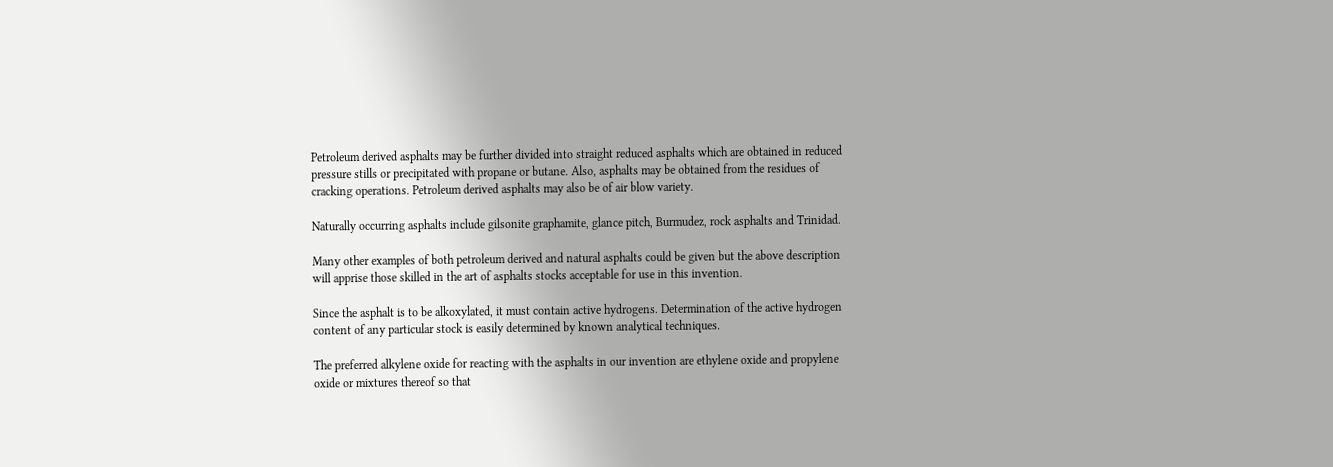Petroleum derived asphalts may be further divided into straight reduced asphalts which are obtained in reduced pressure stills or precipitated with propane or butane. Also, asphalts may be obtained from the residues of cracking operations. Petroleum derived asphalts may also be of air blow variety.

Naturally occurring asphalts include gilsonite graphamite, glance pitch, Burmudez, rock asphalts and Trinidad.

Many other examples of both petroleum derived and natural asphalts could be given but the above description will apprise those skilled in the art of asphalts stocks acceptable for use in this invention.

Since the asphalt is to be alkoxylated, it must contain active hydrogens. Determination of the active hydrogen content of any particular stock is easily determined by known analytical techniques.

The preferred alkylene oxide for reacting with the asphalts in our invention are ethylene oxide and propylene oxide or mixtures thereof so that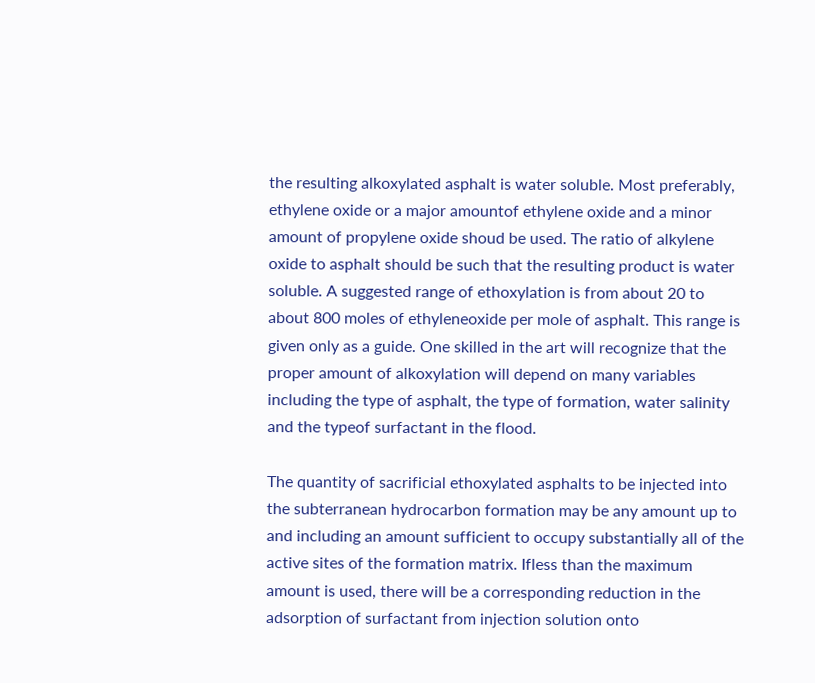the resulting alkoxylated asphalt is water soluble. Most preferably, ethylene oxide or a major amountof ethylene oxide and a minor amount of propylene oxide shoud be used. The ratio of alkylene oxide to asphalt should be such that the resulting product is water soluble. A suggested range of ethoxylation is from about 20 to about 800 moles of ethyleneoxide per mole of asphalt. This range is given only as a guide. One skilled in the art will recognize that the proper amount of alkoxylation will depend on many variables including the type of asphalt, the type of formation, water salinity and the typeof surfactant in the flood.

The quantity of sacrificial ethoxylated asphalts to be injected into the subterranean hydrocarbon formation may be any amount up to and including an amount sufficient to occupy substantially all of the active sites of the formation matrix. Ifless than the maximum amount is used, there will be a corresponding reduction in the adsorption of surfactant from injection solution onto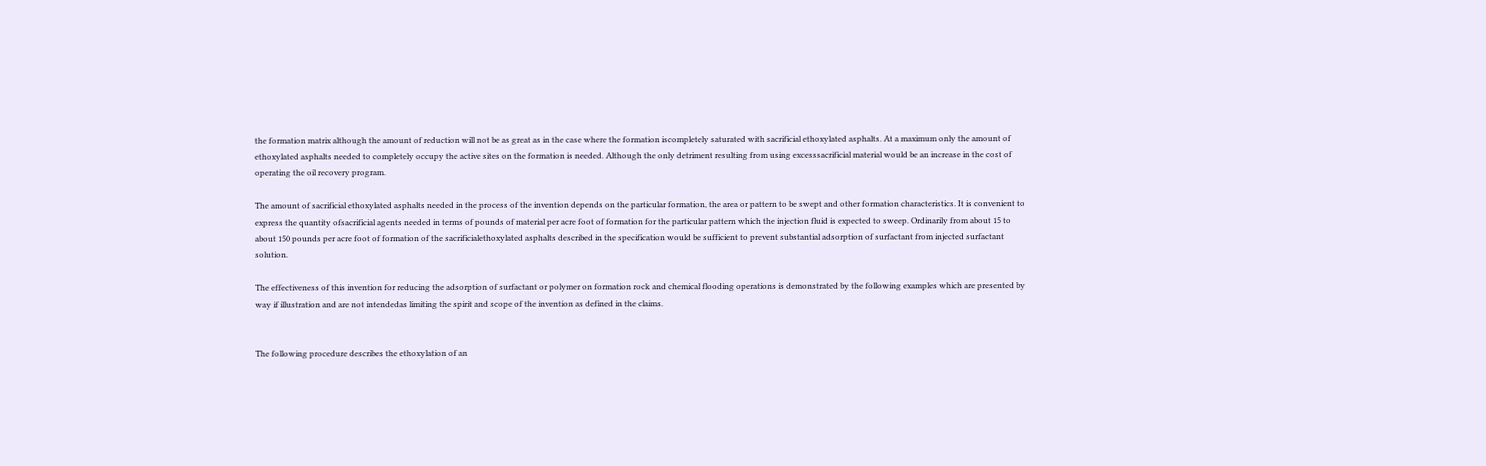the formation matrix although the amount of reduction will not be as great as in the case where the formation iscompletely saturated with sacrificial ethoxylated asphalts. At a maximum only the amount of ethoxylated asphalts needed to completely occupy the active sites on the formation is needed. Although the only detriment resulting from using excesssacrificial material would be an increase in the cost of operating the oil recovery program.

The amount of sacrificial ethoxylated asphalts needed in the process of the invention depends on the particular formation, the area or pattern to be swept and other formation characteristics. It is convenient to express the quantity ofsacrificial agents needed in terms of pounds of material per acre foot of formation for the particular pattern which the injection fluid is expected to sweep. Ordinarily from about 15 to about 150 pounds per acre foot of formation of the sacrificialethoxylated asphalts described in the specification would be sufficient to prevent substantial adsorption of surfactant from injected surfactant solution.

The effectiveness of this invention for reducing the adsorption of surfactant or polymer on formation rock and chemical flooding operations is demonstrated by the following examples which are presented by way if illustration and are not intendedas limiting the spirit and scope of the invention as defined in the claims.


The following procedure describes the ethoxylation of an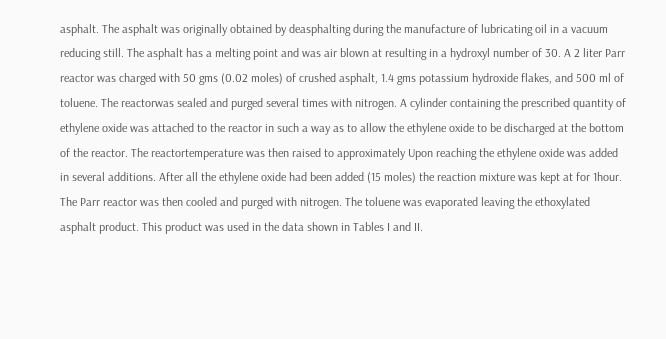asphalt. The asphalt was originally obtained by deasphalting during the manufacture of lubricating oil in a vacuum reducing still. The asphalt has a melting point and was air blown at resulting in a hydroxyl number of 30. A 2 liter Parr reactor was charged with 50 gms (0.02 moles) of crushed asphalt, 1.4 gms potassium hydroxide flakes, and 500 ml of toluene. The reactorwas sealed and purged several times with nitrogen. A cylinder containing the prescribed quantity of ethylene oxide was attached to the reactor in such a way as to allow the ethylene oxide to be discharged at the bottom of the reactor. The reactortemperature was then raised to approximately Upon reaching the ethylene oxide was added in several additions. After all the ethylene oxide had been added (15 moles) the reaction mixture was kept at for 1hour. The Parr reactor was then cooled and purged with nitrogen. The toluene was evaporated leaving the ethoxylated asphalt product. This product was used in the data shown in Tables I and II.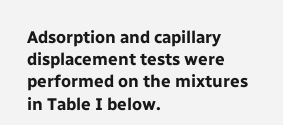Adsorption and capillary displacement tests were performed on the mixtures in Table I below.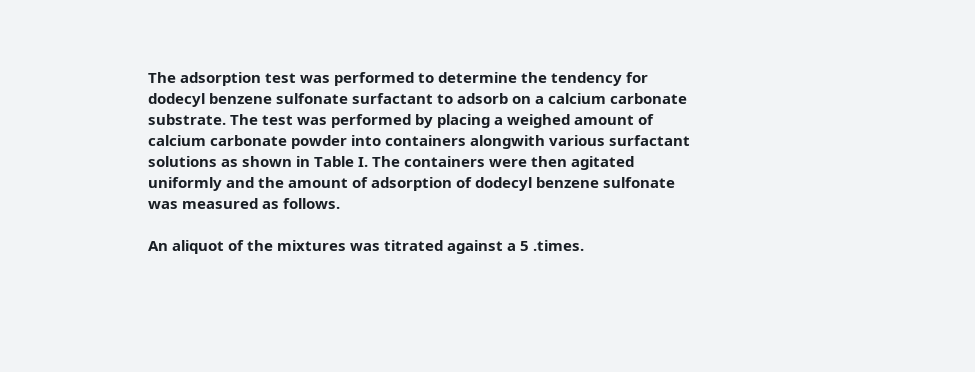The adsorption test was performed to determine the tendency for dodecyl benzene sulfonate surfactant to adsorb on a calcium carbonate substrate. The test was performed by placing a weighed amount of calcium carbonate powder into containers alongwith various surfactant solutions as shown in Table I. The containers were then agitated uniformly and the amount of adsorption of dodecyl benzene sulfonate was measured as follows.

An aliquot of the mixtures was titrated against a 5 .times.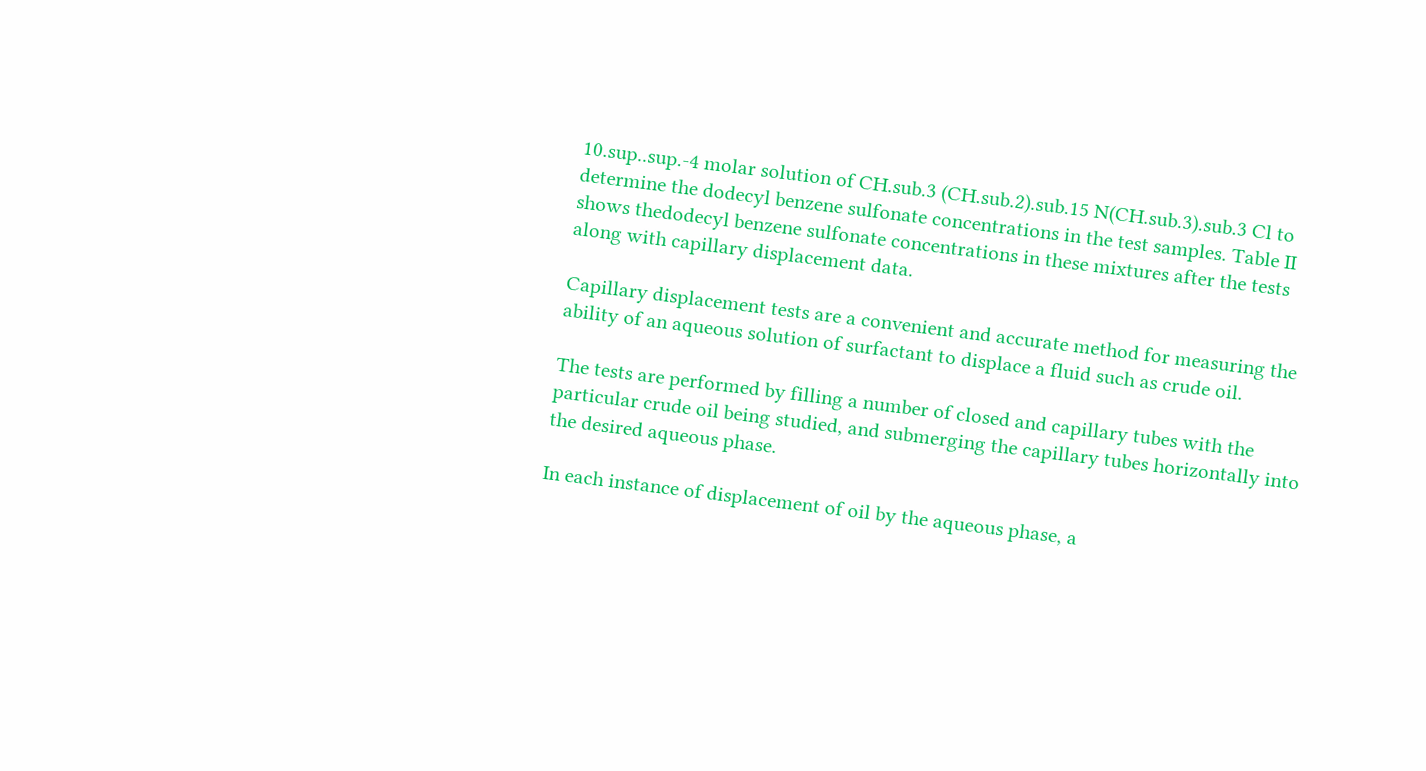10.sup..sup.-4 molar solution of CH.sub.3 (CH.sub.2).sub.15 N(CH.sub.3).sub.3 Cl to determine the dodecyl benzene sulfonate concentrations in the test samples. Table II shows thedodecyl benzene sulfonate concentrations in these mixtures after the tests along with capillary displacement data.

Capillary displacement tests are a convenient and accurate method for measuring the ability of an aqueous solution of surfactant to displace a fluid such as crude oil.

The tests are performed by filling a number of closed and capillary tubes with the particular crude oil being studied, and submerging the capillary tubes horizontally into the desired aqueous phase.

In each instance of displacement of oil by the aqueous phase, a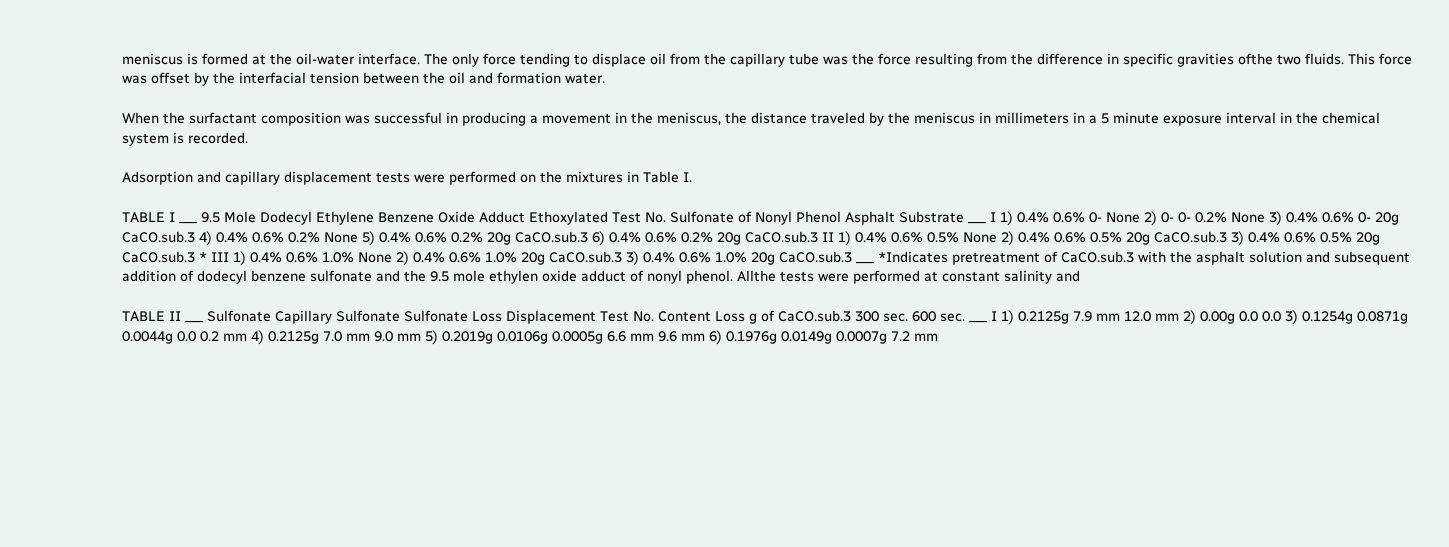meniscus is formed at the oil-water interface. The only force tending to displace oil from the capillary tube was the force resulting from the difference in specific gravities ofthe two fluids. This force was offset by the interfacial tension between the oil and formation water.

When the surfactant composition was successful in producing a movement in the meniscus, the distance traveled by the meniscus in millimeters in a 5 minute exposure interval in the chemical system is recorded.

Adsorption and capillary displacement tests were performed on the mixtures in Table I.

TABLE I ___ 9.5 Mole Dodecyl Ethylene Benzene Oxide Adduct Ethoxylated Test No. Sulfonate of Nonyl Phenol Asphalt Substrate ___ I 1) 0.4% 0.6% 0- None 2) 0- 0- 0.2% None 3) 0.4% 0.6% 0- 20g CaCO.sub.3 4) 0.4% 0.6% 0.2% None 5) 0.4% 0.6% 0.2% 20g CaCO.sub.3 6) 0.4% 0.6% 0.2% 20g CaCO.sub.3 II 1) 0.4% 0.6% 0.5% None 2) 0.4% 0.6% 0.5% 20g CaCO.sub.3 3) 0.4% 0.6% 0.5% 20g CaCO.sub.3 * III 1) 0.4% 0.6% 1.0% None 2) 0.4% 0.6% 1.0% 20g CaCO.sub.3 3) 0.4% 0.6% 1.0% 20g CaCO.sub.3 ___ *Indicates pretreatment of CaCO.sub.3 with the asphalt solution and subsequent addition of dodecyl benzene sulfonate and the 9.5 mole ethylen oxide adduct of nonyl phenol. Allthe tests were performed at constant salinity and

TABLE II ___ Sulfonate Capillary Sulfonate Sulfonate Loss Displacement Test No. Content Loss g of CaCO.sub.3 300 sec. 600 sec. ___ I 1) 0.2125g 7.9 mm 12.0 mm 2) 0.00g 0.0 0.0 3) 0.1254g 0.0871g 0.0044g 0.0 0.2 mm 4) 0.2125g 7.0 mm 9.0 mm 5) 0.2019g 0.0106g 0.0005g 6.6 mm 9.6 mm 6) 0.1976g 0.0149g 0.0007g 7.2 mm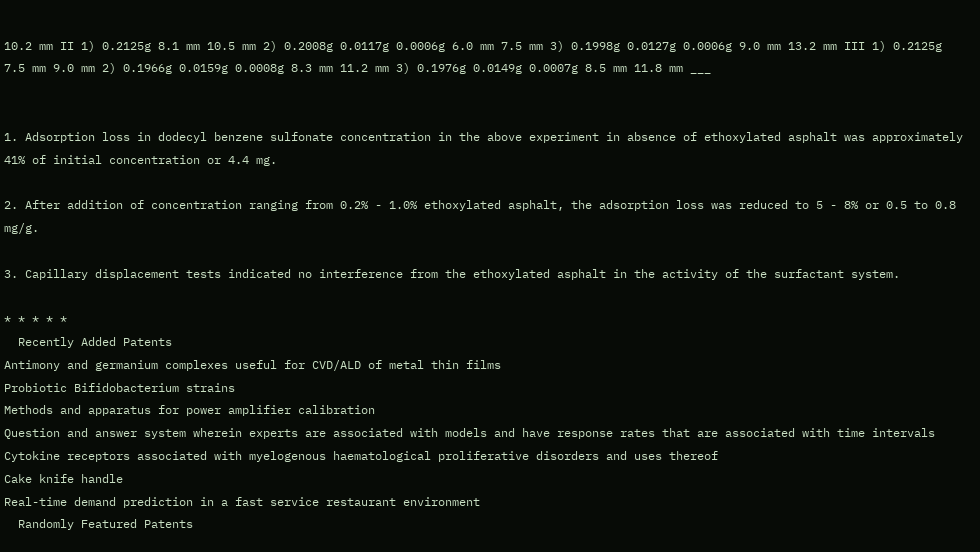10.2 mm II 1) 0.2125g 8.1 mm 10.5 mm 2) 0.2008g 0.0117g 0.0006g 6.0 mm 7.5 mm 3) 0.1998g 0.0127g 0.0006g 9.0 mm 13.2 mm III 1) 0.2125g 7.5 mm 9.0 mm 2) 0.1966g 0.0159g 0.0008g 8.3 mm 11.2 mm 3) 0.1976g 0.0149g 0.0007g 8.5 mm 11.8 mm ___


1. Adsorption loss in dodecyl benzene sulfonate concentration in the above experiment in absence of ethoxylated asphalt was approximately 41% of initial concentration or 4.4 mg.

2. After addition of concentration ranging from 0.2% - 1.0% ethoxylated asphalt, the adsorption loss was reduced to 5 - 8% or 0.5 to 0.8 mg/g.

3. Capillary displacement tests indicated no interference from the ethoxylated asphalt in the activity of the surfactant system.

* * * * *
  Recently Added Patents
Antimony and germanium complexes useful for CVD/ALD of metal thin films
Probiotic Bifidobacterium strains
Methods and apparatus for power amplifier calibration
Question and answer system wherein experts are associated with models and have response rates that are associated with time intervals
Cytokine receptors associated with myelogenous haematological proliferative disorders and uses thereof
Cake knife handle
Real-time demand prediction in a fast service restaurant environment
  Randomly Featured Patents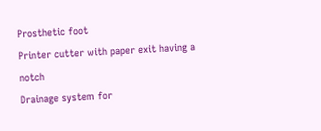Prosthetic foot
Printer cutter with paper exit having a notch
Drainage system for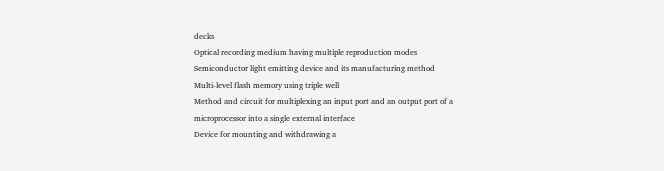decks
Optical recording medium having multiple reproduction modes
Semiconductor light emitting device and its manufacturing method
Multi-level flash memory using triple well
Method and circuit for multiplexing an input port and an output port of a microprocessor into a single external interface
Device for mounting and withdrawing a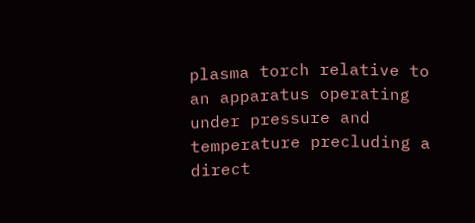plasma torch relative to an apparatus operating under pressure and temperature precluding a direct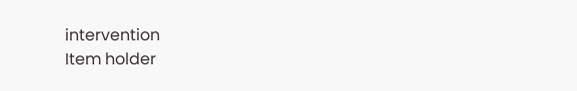intervention
Item holder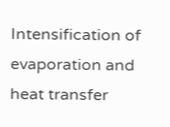Intensification of evaporation and heat transfer